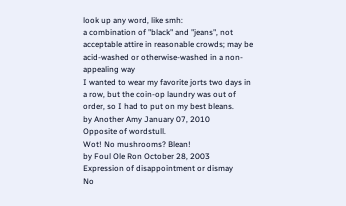look up any word, like smh:
a combination of "black" and "jeans", not acceptable attire in reasonable crowds; may be acid-washed or otherwise-washed in a non-appealing way
I wanted to wear my favorite jorts two days in a row, but the coin-op laundry was out of order, so I had to put on my best bleans.
by Another Amy January 07, 2010
Opposite of wordstull.
Wot! No mushrooms? Blean!
by Foul Ole Ron October 28, 2003
Expression of disappointment or dismay
No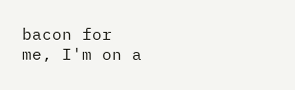bacon for me, I'm on a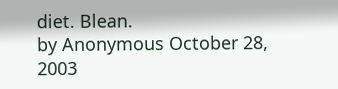diet. Blean.
by Anonymous October 28, 2003